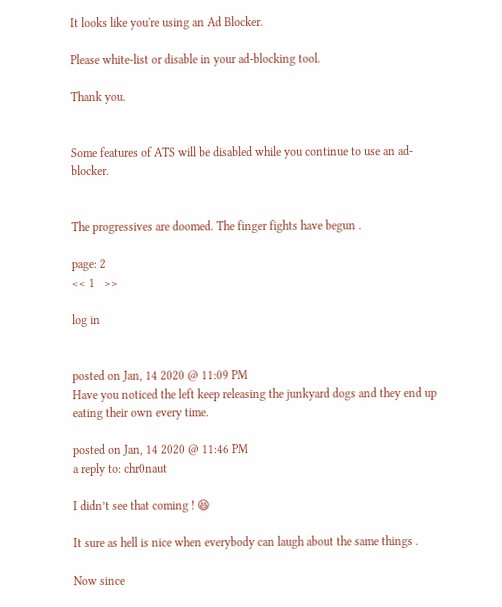It looks like you're using an Ad Blocker.

Please white-list or disable in your ad-blocking tool.

Thank you.


Some features of ATS will be disabled while you continue to use an ad-blocker.


The progressives are doomed. The finger fights have begun .

page: 2
<< 1   >>

log in


posted on Jan, 14 2020 @ 11:09 PM
Have you noticed the left keep releasing the junkyard dogs and they end up eating their own every time.

posted on Jan, 14 2020 @ 11:46 PM
a reply to: chr0naut

I didn’t see that coming ! 😆

It sure as hell is nice when everybody can laugh about the same things .

Now since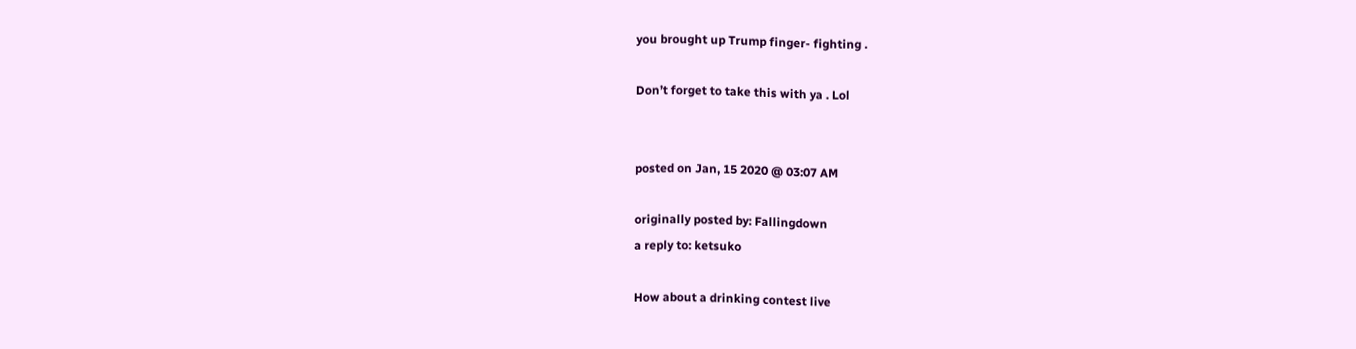you brought up Trump finger- fighting .

Don’t forget to take this with ya . Lol


posted on Jan, 15 2020 @ 03:07 AM

originally posted by: Fallingdown
a reply to: ketsuko

How about a drinking contest live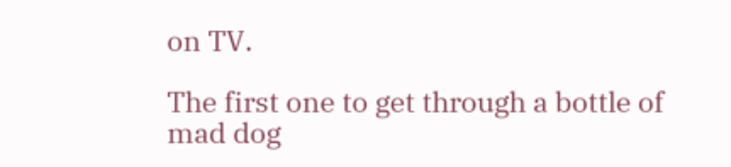on TV.

The first one to get through a bottle of mad dog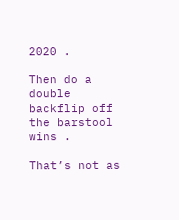2020 .

Then do a double backflip off the barstool wins .

That’s not as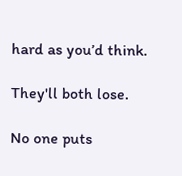hard as you’d think.

They'll both lose.

No one puts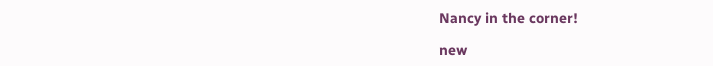Nancy in the corner!

new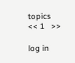topics
<< 1   >>

log in